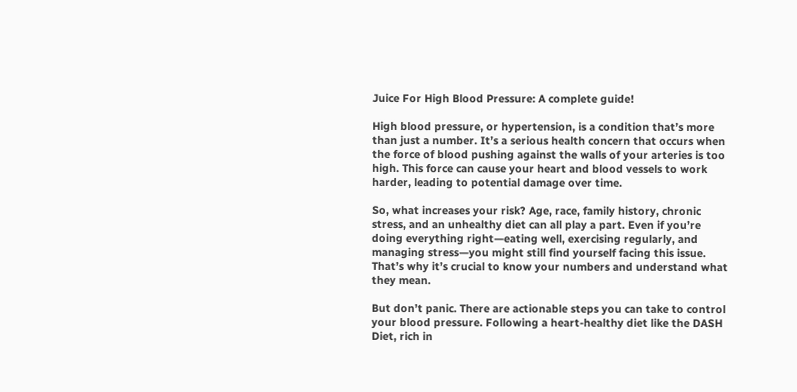Juice For High Blood Pressure: A complete guide!

High blood pressure, or hypertension, is a condition that’s more than just a number. It’s a serious health concern that occurs when the force of blood pushing against the walls of your arteries is too high. This force can cause your heart and blood vessels to work harder, leading to potential damage over time.

So, what increases your risk? Age, race, family history, chronic stress, and an unhealthy diet can all play a part. Even if you’re doing everything right—eating well, exercising regularly, and managing stress—you might still find yourself facing this issue. That’s why it’s crucial to know your numbers and understand what they mean.

But don’t panic. There are actionable steps you can take to control your blood pressure. Following a heart-healthy diet like the DASH Diet, rich in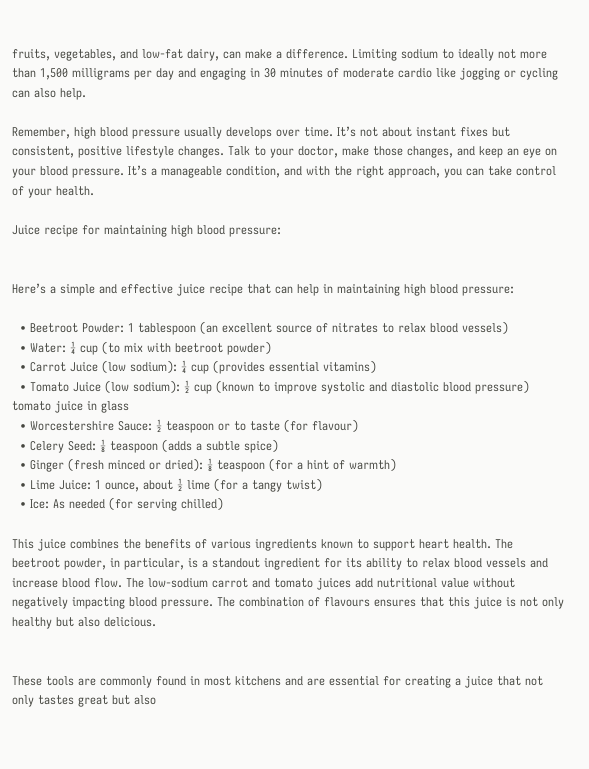fruits, vegetables, and low-fat dairy, can make a difference. Limiting sodium to ideally not more than 1,500 milligrams per day and engaging in 30 minutes of moderate cardio like jogging or cycling can also help.

Remember, high blood pressure usually develops over time. It’s not about instant fixes but consistent, positive lifestyle changes. Talk to your doctor, make those changes, and keep an eye on your blood pressure. It’s a manageable condition, and with the right approach, you can take control of your health.

Juice recipe for maintaining high blood pressure:


Here’s a simple and effective juice recipe that can help in maintaining high blood pressure:

  • Beetroot Powder: 1 tablespoon (an excellent source of nitrates to relax blood vessels)
  • Water: ¼ cup (to mix with beetroot powder)
  • Carrot Juice (low sodium): ¼ cup (provides essential vitamins)
  • Tomato Juice (low sodium): ½ cup (known to improve systolic and diastolic blood pressure)
tomato juice in glass
  • Worcestershire Sauce: ½ teaspoon or to taste (for flavour)
  • Celery Seed: ⅛ teaspoon (adds a subtle spice)
  • Ginger (fresh minced or dried): ⅛ teaspoon (for a hint of warmth)
  • Lime Juice: 1 ounce, about ½ lime (for a tangy twist)
  • Ice: As needed (for serving chilled)

This juice combines the benefits of various ingredients known to support heart health. The beetroot powder, in particular, is a standout ingredient for its ability to relax blood vessels and increase blood flow. The low-sodium carrot and tomato juices add nutritional value without negatively impacting blood pressure. The combination of flavours ensures that this juice is not only healthy but also delicious.


These tools are commonly found in most kitchens and are essential for creating a juice that not only tastes great but also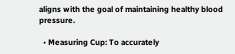aligns with the goal of maintaining healthy blood pressure.

  • Measuring Cup: To accurately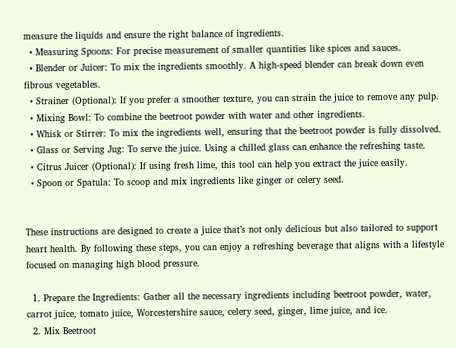measure the liquids and ensure the right balance of ingredients.
  • Measuring Spoons: For precise measurement of smaller quantities like spices and sauces.
  • Blender or Juicer: To mix the ingredients smoothly. A high-speed blender can break down even fibrous vegetables.
  • Strainer (Optional): If you prefer a smoother texture, you can strain the juice to remove any pulp.
  • Mixing Bowl: To combine the beetroot powder with water and other ingredients.
  • Whisk or Stirrer: To mix the ingredients well, ensuring that the beetroot powder is fully dissolved.
  • Glass or Serving Jug: To serve the juice. Using a chilled glass can enhance the refreshing taste.
  • Citrus Juicer (Optional): If using fresh lime, this tool can help you extract the juice easily.
  • Spoon or Spatula: To scoop and mix ingredients like ginger or celery seed.


These instructions are designed to create a juice that’s not only delicious but also tailored to support heart health. By following these steps, you can enjoy a refreshing beverage that aligns with a lifestyle focused on managing high blood pressure.

  1. Prepare the Ingredients: Gather all the necessary ingredients including beetroot powder, water, carrot juice, tomato juice, Worcestershire sauce, celery seed, ginger, lime juice, and ice.
  2. Mix Beetroot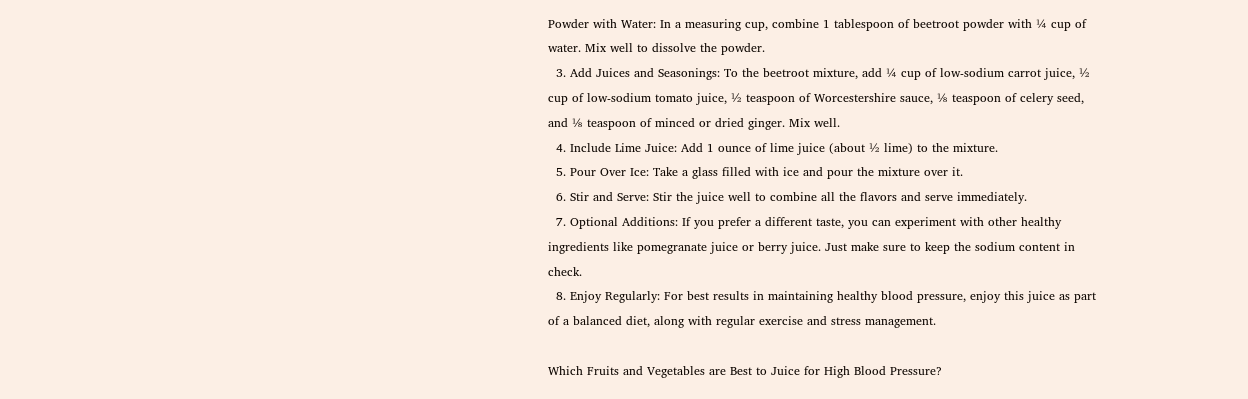Powder with Water: In a measuring cup, combine 1 tablespoon of beetroot powder with ¼ cup of water. Mix well to dissolve the powder.
  3. Add Juices and Seasonings: To the beetroot mixture, add ¼ cup of low-sodium carrot juice, ½ cup of low-sodium tomato juice, ½ teaspoon of Worcestershire sauce, ⅛ teaspoon of celery seed, and ⅛ teaspoon of minced or dried ginger. Mix well.
  4. Include Lime Juice: Add 1 ounce of lime juice (about ½ lime) to the mixture.
  5. Pour Over Ice: Take a glass filled with ice and pour the mixture over it.
  6. Stir and Serve: Stir the juice well to combine all the flavors and serve immediately.
  7. Optional Additions: If you prefer a different taste, you can experiment with other healthy ingredients like pomegranate juice or berry juice. Just make sure to keep the sodium content in check.
  8. Enjoy Regularly: For best results in maintaining healthy blood pressure, enjoy this juice as part of a balanced diet, along with regular exercise and stress management.

Which Fruits and Vegetables are Best to Juice for High Blood Pressure?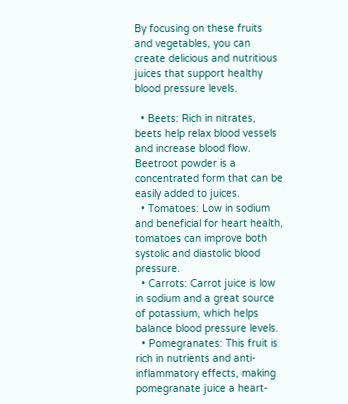By focusing on these fruits and vegetables, you can create delicious and nutritious juices that support healthy blood pressure levels.

  • Beets: Rich in nitrates, beets help relax blood vessels and increase blood flow. Beetroot powder is a concentrated form that can be easily added to juices.
  • Tomatoes: Low in sodium and beneficial for heart health, tomatoes can improve both systolic and diastolic blood pressure.
  • Carrots: Carrot juice is low in sodium and a great source of potassium, which helps balance blood pressure levels.
  • Pomegranates: This fruit is rich in nutrients and anti-inflammatory effects, making pomegranate juice a heart-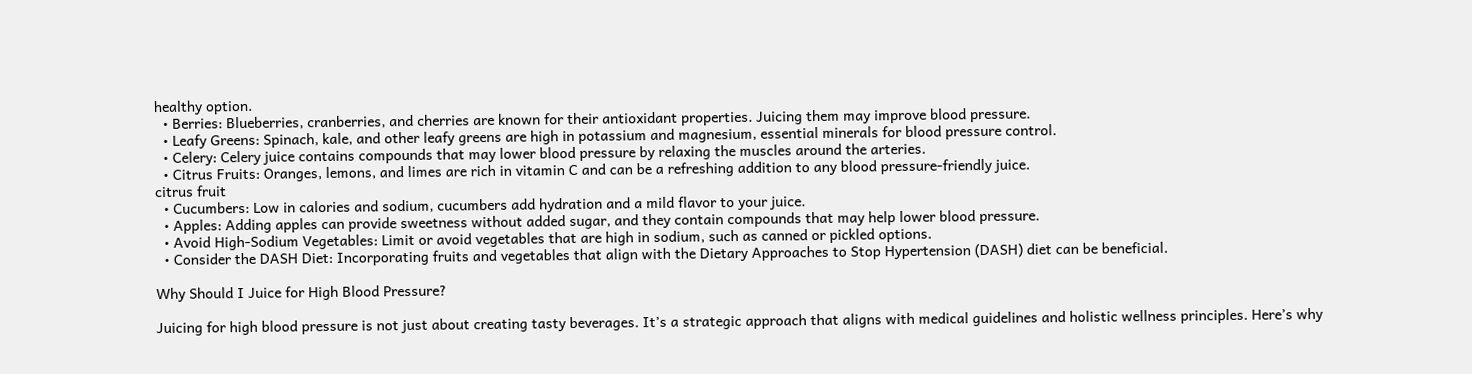healthy option.
  • Berries: Blueberries, cranberries, and cherries are known for their antioxidant properties. Juicing them may improve blood pressure.
  • Leafy Greens: Spinach, kale, and other leafy greens are high in potassium and magnesium, essential minerals for blood pressure control.
  • Celery: Celery juice contains compounds that may lower blood pressure by relaxing the muscles around the arteries.
  • Citrus Fruits: Oranges, lemons, and limes are rich in vitamin C and can be a refreshing addition to any blood pressure-friendly juice.
citrus fruit
  • Cucumbers: Low in calories and sodium, cucumbers add hydration and a mild flavor to your juice.
  • Apples: Adding apples can provide sweetness without added sugar, and they contain compounds that may help lower blood pressure.
  • Avoid High-Sodium Vegetables: Limit or avoid vegetables that are high in sodium, such as canned or pickled options.
  • Consider the DASH Diet: Incorporating fruits and vegetables that align with the Dietary Approaches to Stop Hypertension (DASH) diet can be beneficial.

Why Should I Juice for High Blood Pressure?

Juicing for high blood pressure is not just about creating tasty beverages. It’s a strategic approach that aligns with medical guidelines and holistic wellness principles. Here’s why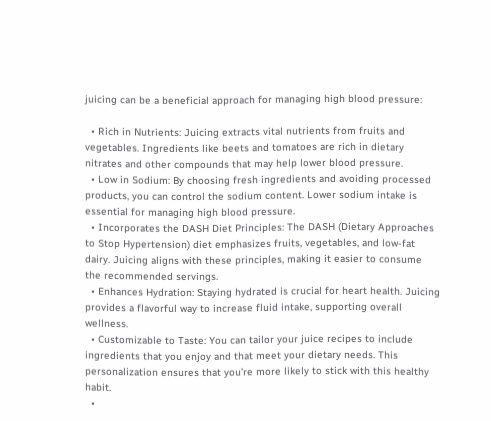juicing can be a beneficial approach for managing high blood pressure:

  • Rich in Nutrients: Juicing extracts vital nutrients from fruits and vegetables. Ingredients like beets and tomatoes are rich in dietary nitrates and other compounds that may help lower blood pressure.
  • Low in Sodium: By choosing fresh ingredients and avoiding processed products, you can control the sodium content. Lower sodium intake is essential for managing high blood pressure.
  • Incorporates the DASH Diet Principles: The DASH (Dietary Approaches to Stop Hypertension) diet emphasizes fruits, vegetables, and low-fat dairy. Juicing aligns with these principles, making it easier to consume the recommended servings.
  • Enhances Hydration: Staying hydrated is crucial for heart health. Juicing provides a flavorful way to increase fluid intake, supporting overall wellness.
  • Customizable to Taste: You can tailor your juice recipes to include ingredients that you enjoy and that meet your dietary needs. This personalization ensures that you’re more likely to stick with this healthy habit.
  •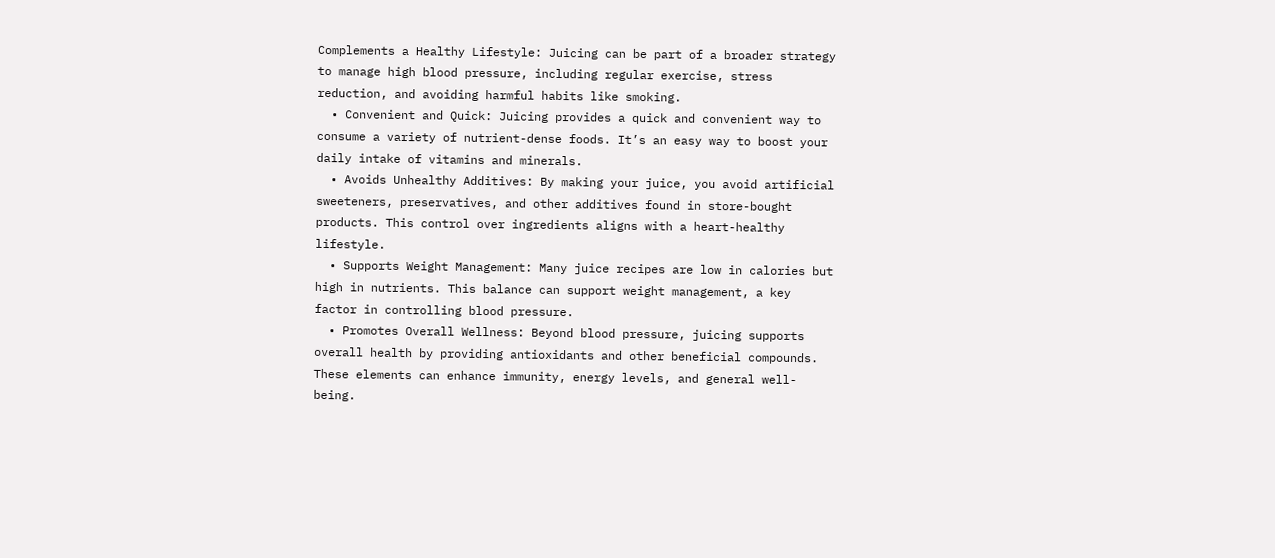Complements a Healthy Lifestyle: Juicing can be part of a broader strategy to manage high blood pressure, including regular exercise, stress reduction, and avoiding harmful habits like smoking.
  • Convenient and Quick: Juicing provides a quick and convenient way to consume a variety of nutrient-dense foods. It’s an easy way to boost your daily intake of vitamins and minerals.
  • Avoids Unhealthy Additives: By making your juice, you avoid artificial sweeteners, preservatives, and other additives found in store-bought products. This control over ingredients aligns with a heart-healthy lifestyle.
  • Supports Weight Management: Many juice recipes are low in calories but high in nutrients. This balance can support weight management, a key factor in controlling blood pressure.
  • Promotes Overall Wellness: Beyond blood pressure, juicing supports overall health by providing antioxidants and other beneficial compounds. These elements can enhance immunity, energy levels, and general well-being.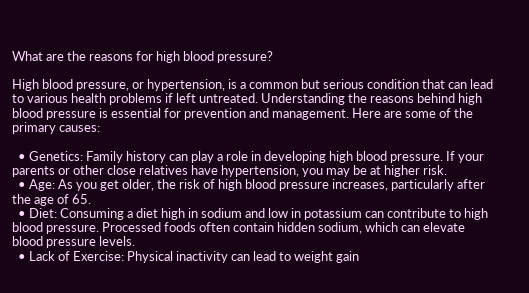What are the reasons for high blood pressure?

High blood pressure, or hypertension, is a common but serious condition that can lead to various health problems if left untreated. Understanding the reasons behind high blood pressure is essential for prevention and management. Here are some of the primary causes:

  • Genetics: Family history can play a role in developing high blood pressure. If your parents or other close relatives have hypertension, you may be at higher risk.
  • Age: As you get older, the risk of high blood pressure increases, particularly after the age of 65.
  • Diet: Consuming a diet high in sodium and low in potassium can contribute to high blood pressure. Processed foods often contain hidden sodium, which can elevate blood pressure levels.
  • Lack of Exercise: Physical inactivity can lead to weight gain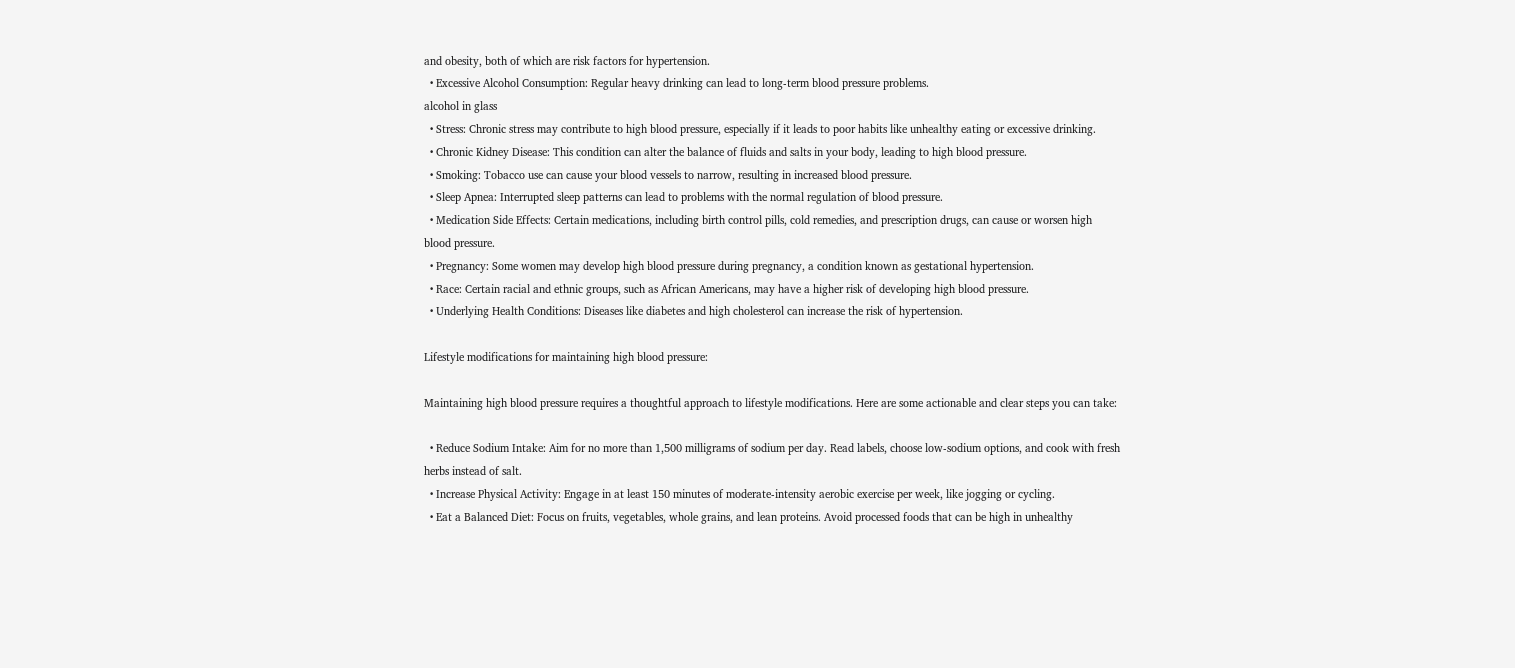and obesity, both of which are risk factors for hypertension.
  • Excessive Alcohol Consumption: Regular heavy drinking can lead to long-term blood pressure problems.
alcohol in glass
  • Stress: Chronic stress may contribute to high blood pressure, especially if it leads to poor habits like unhealthy eating or excessive drinking.
  • Chronic Kidney Disease: This condition can alter the balance of fluids and salts in your body, leading to high blood pressure.
  • Smoking: Tobacco use can cause your blood vessels to narrow, resulting in increased blood pressure.
  • Sleep Apnea: Interrupted sleep patterns can lead to problems with the normal regulation of blood pressure.
  • Medication Side Effects: Certain medications, including birth control pills, cold remedies, and prescription drugs, can cause or worsen high blood pressure.
  • Pregnancy: Some women may develop high blood pressure during pregnancy, a condition known as gestational hypertension.
  • Race: Certain racial and ethnic groups, such as African Americans, may have a higher risk of developing high blood pressure.
  • Underlying Health Conditions: Diseases like diabetes and high cholesterol can increase the risk of hypertension.

Lifestyle modifications for maintaining high blood pressure:

Maintaining high blood pressure requires a thoughtful approach to lifestyle modifications. Here are some actionable and clear steps you can take:

  • Reduce Sodium Intake: Aim for no more than 1,500 milligrams of sodium per day. Read labels, choose low-sodium options, and cook with fresh herbs instead of salt.
  • Increase Physical Activity: Engage in at least 150 minutes of moderate-intensity aerobic exercise per week, like jogging or cycling.
  • Eat a Balanced Diet: Focus on fruits, vegetables, whole grains, and lean proteins. Avoid processed foods that can be high in unhealthy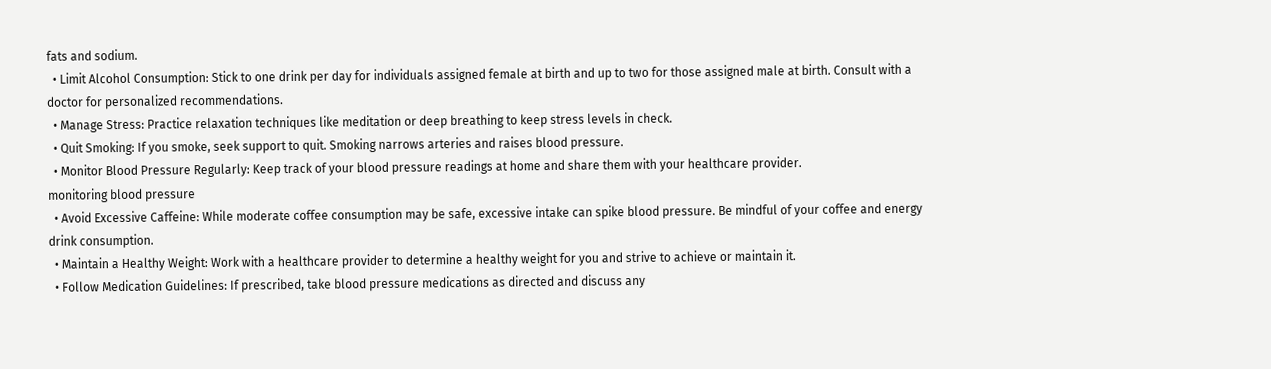fats and sodium.
  • Limit Alcohol Consumption: Stick to one drink per day for individuals assigned female at birth and up to two for those assigned male at birth. Consult with a doctor for personalized recommendations.
  • Manage Stress: Practice relaxation techniques like meditation or deep breathing to keep stress levels in check.
  • Quit Smoking: If you smoke, seek support to quit. Smoking narrows arteries and raises blood pressure.
  • Monitor Blood Pressure Regularly: Keep track of your blood pressure readings at home and share them with your healthcare provider.
monitoring blood pressure
  • Avoid Excessive Caffeine: While moderate coffee consumption may be safe, excessive intake can spike blood pressure. Be mindful of your coffee and energy drink consumption.
  • Maintain a Healthy Weight: Work with a healthcare provider to determine a healthy weight for you and strive to achieve or maintain it.
  • Follow Medication Guidelines: If prescribed, take blood pressure medications as directed and discuss any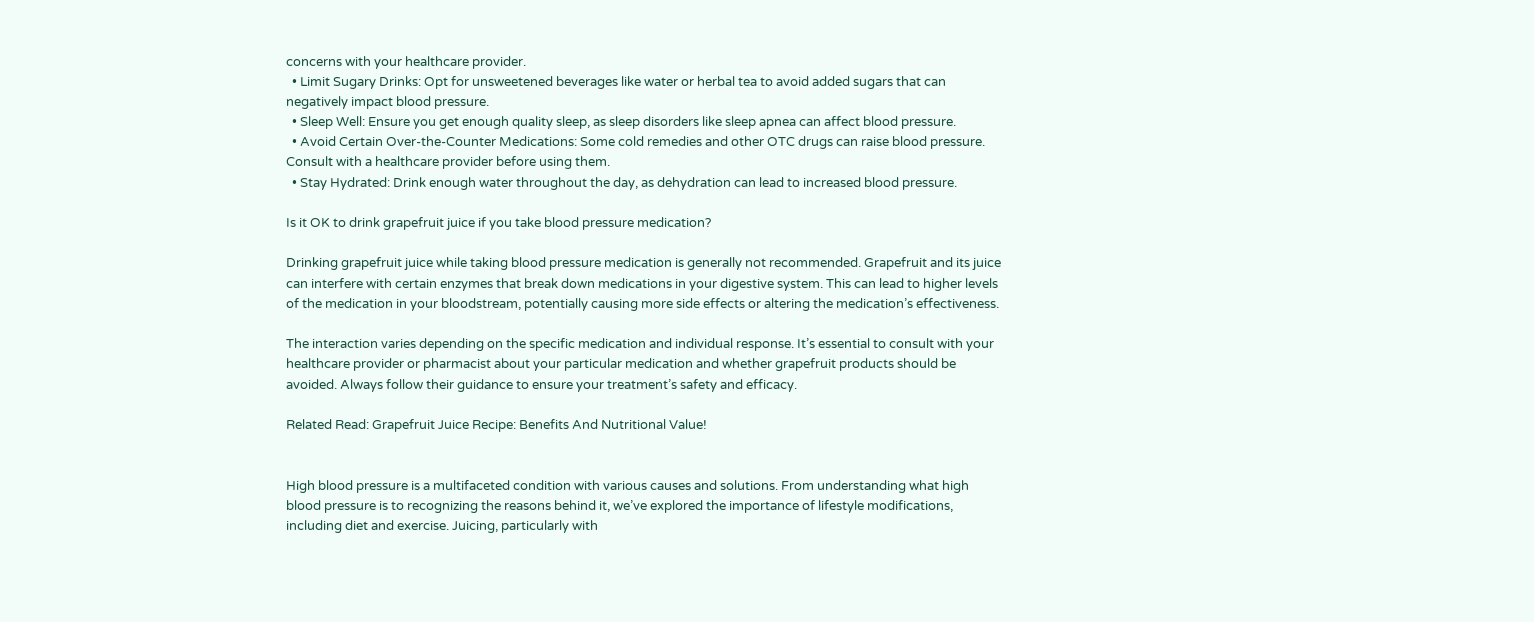concerns with your healthcare provider.
  • Limit Sugary Drinks: Opt for unsweetened beverages like water or herbal tea to avoid added sugars that can negatively impact blood pressure.
  • Sleep Well: Ensure you get enough quality sleep, as sleep disorders like sleep apnea can affect blood pressure.
  • Avoid Certain Over-the-Counter Medications: Some cold remedies and other OTC drugs can raise blood pressure. Consult with a healthcare provider before using them.
  • Stay Hydrated: Drink enough water throughout the day, as dehydration can lead to increased blood pressure.

Is it OK to drink grapefruit juice if you take blood pressure medication?

Drinking grapefruit juice while taking blood pressure medication is generally not recommended. Grapefruit and its juice can interfere with certain enzymes that break down medications in your digestive system. This can lead to higher levels of the medication in your bloodstream, potentially causing more side effects or altering the medication’s effectiveness.

The interaction varies depending on the specific medication and individual response. It’s essential to consult with your healthcare provider or pharmacist about your particular medication and whether grapefruit products should be avoided. Always follow their guidance to ensure your treatment’s safety and efficacy.

Related Read: Grapefruit Juice Recipe: Benefits And Nutritional Value!


High blood pressure is a multifaceted condition with various causes and solutions. From understanding what high blood pressure is to recognizing the reasons behind it, we’ve explored the importance of lifestyle modifications, including diet and exercise. Juicing, particularly with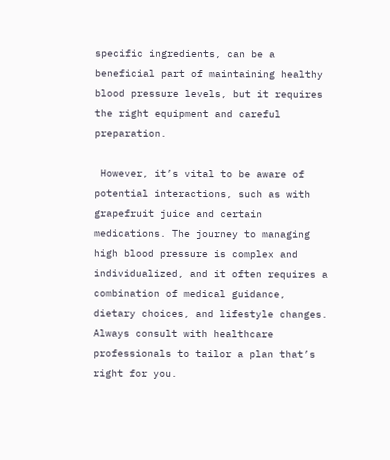specific ingredients, can be a beneficial part of maintaining healthy blood pressure levels, but it requires the right equipment and careful preparation.

 However, it’s vital to be aware of potential interactions, such as with grapefruit juice and certain medications. The journey to managing high blood pressure is complex and individualized, and it often requires a combination of medical guidance, dietary choices, and lifestyle changes. Always consult with healthcare professionals to tailor a plan that’s right for you.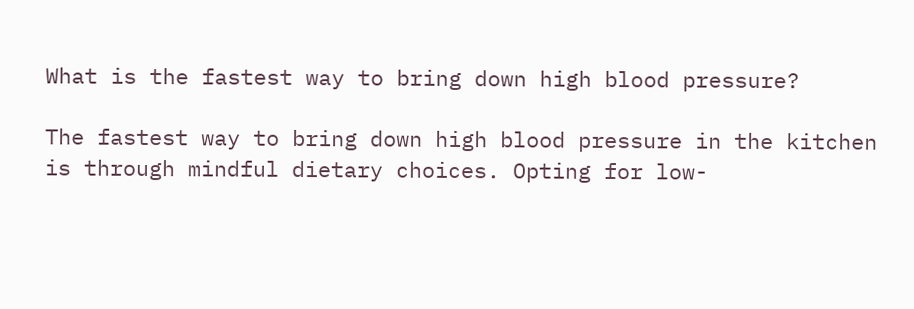What is the fastest way to bring down high blood pressure?

The fastest way to bring down high blood pressure in the kitchen is through mindful dietary choices. Opting for low-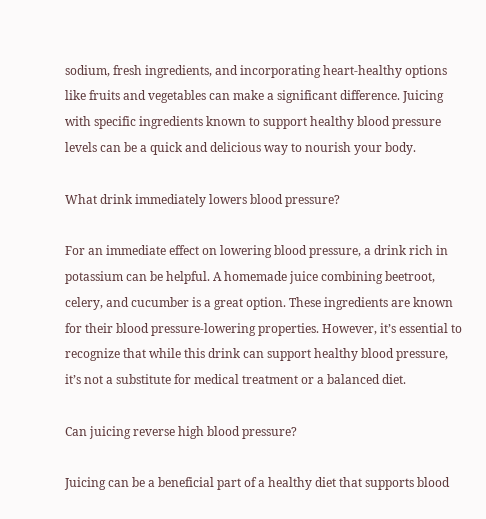sodium, fresh ingredients, and incorporating heart-healthy options like fruits and vegetables can make a significant difference. Juicing with specific ingredients known to support healthy blood pressure levels can be a quick and delicious way to nourish your body.

What drink immediately lowers blood pressure?

For an immediate effect on lowering blood pressure, a drink rich in potassium can be helpful. A homemade juice combining beetroot, celery, and cucumber is a great option. These ingredients are known for their blood pressure-lowering properties. However, it’s essential to recognize that while this drink can support healthy blood pressure, it’s not a substitute for medical treatment or a balanced diet.

Can juicing reverse high blood pressure?

Juicing can be a beneficial part of a healthy diet that supports blood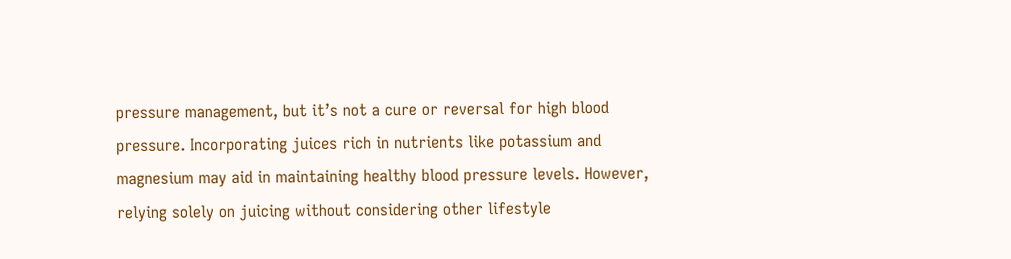pressure management, but it’s not a cure or reversal for high blood pressure. Incorporating juices rich in nutrients like potassium and magnesium may aid in maintaining healthy blood pressure levels. However, relying solely on juicing without considering other lifestyle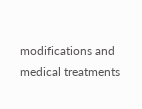modifications and medical treatments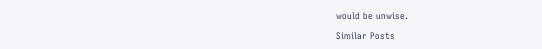would be unwise.

Similar Posts